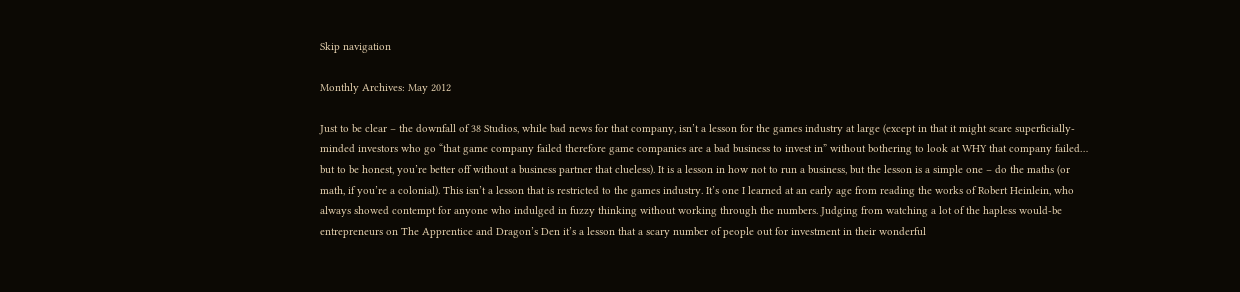Skip navigation

Monthly Archives: May 2012

Just to be clear – the downfall of 38 Studios, while bad news for that company, isn’t a lesson for the games industry at large (except in that it might scare superficially-minded investors who go “that game company failed therefore game companies are a bad business to invest in” without bothering to look at WHY that company failed… but to be honest, you’re better off without a business partner that clueless). It is a lesson in how not to run a business, but the lesson is a simple one – do the maths (or math, if you’re a colonial). This isn’t a lesson that is restricted to the games industry. It’s one I learned at an early age from reading the works of Robert Heinlein, who always showed contempt for anyone who indulged in fuzzy thinking without working through the numbers. Judging from watching a lot of the hapless would-be entrepreneurs on The Apprentice and Dragon’s Den it’s a lesson that a scary number of people out for investment in their wonderful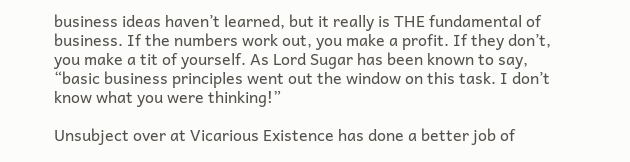business ideas haven’t learned, but it really is THE fundamental of business. If the numbers work out, you make a profit. If they don’t, you make a tit of yourself. As Lord Sugar has been known to say, “basic business principles went out the window on this task. I don’t know what you were thinking!”

Unsubject over at Vicarious Existence has done a better job of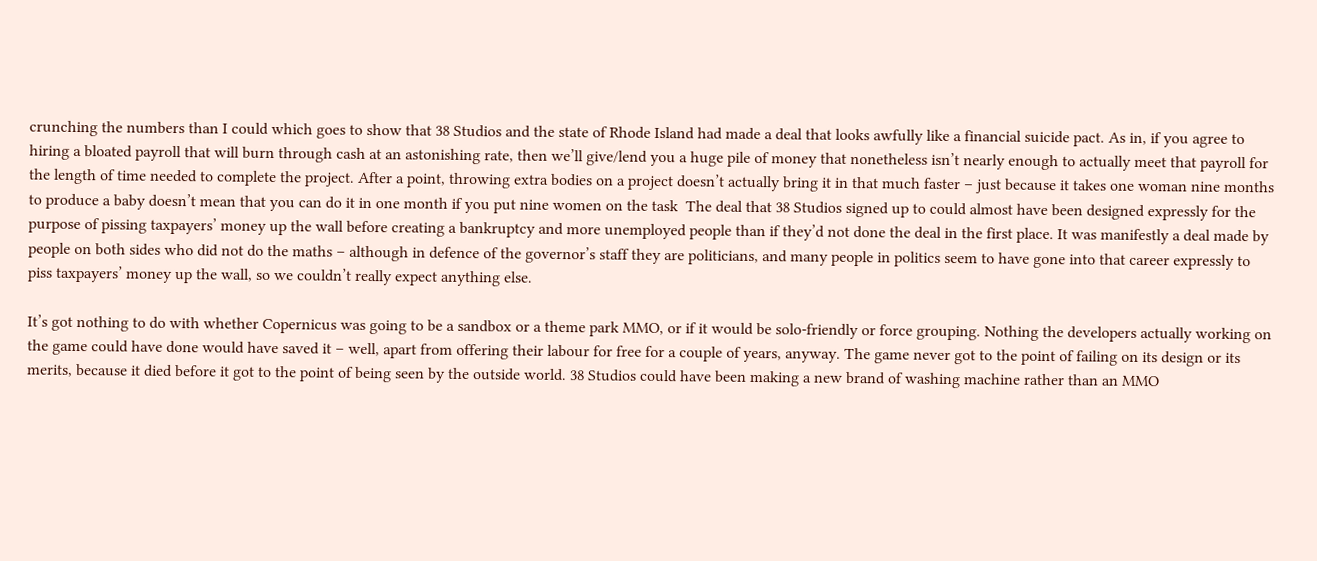crunching the numbers than I could which goes to show that 38 Studios and the state of Rhode Island had made a deal that looks awfully like a financial suicide pact. As in, if you agree to hiring a bloated payroll that will burn through cash at an astonishing rate, then we’ll give/lend you a huge pile of money that nonetheless isn’t nearly enough to actually meet that payroll for the length of time needed to complete the project. After a point, throwing extra bodies on a project doesn’t actually bring it in that much faster – just because it takes one woman nine months to produce a baby doesn’t mean that you can do it in one month if you put nine women on the task  The deal that 38 Studios signed up to could almost have been designed expressly for the purpose of pissing taxpayers’ money up the wall before creating a bankruptcy and more unemployed people than if they’d not done the deal in the first place. It was manifestly a deal made by people on both sides who did not do the maths – although in defence of the governor’s staff they are politicians, and many people in politics seem to have gone into that career expressly to piss taxpayers’ money up the wall, so we couldn’t really expect anything else.

It’s got nothing to do with whether Copernicus was going to be a sandbox or a theme park MMO, or if it would be solo-friendly or force grouping. Nothing the developers actually working on the game could have done would have saved it – well, apart from offering their labour for free for a couple of years, anyway. The game never got to the point of failing on its design or its merits, because it died before it got to the point of being seen by the outside world. 38 Studios could have been making a new brand of washing machine rather than an MMO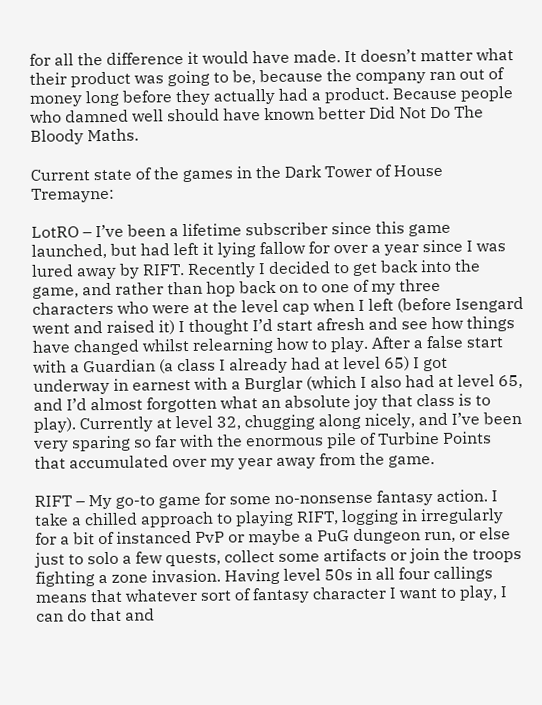for all the difference it would have made. It doesn’t matter what their product was going to be, because the company ran out of money long before they actually had a product. Because people who damned well should have known better Did Not Do The Bloody Maths.

Current state of the games in the Dark Tower of House Tremayne:

LotRO – I’ve been a lifetime subscriber since this game launched, but had left it lying fallow for over a year since I was lured away by RIFT. Recently I decided to get back into the game, and rather than hop back on to one of my three characters who were at the level cap when I left (before Isengard went and raised it) I thought I’d start afresh and see how things have changed whilst relearning how to play. After a false start with a Guardian (a class I already had at level 65) I got underway in earnest with a Burglar (which I also had at level 65, and I’d almost forgotten what an absolute joy that class is to play). Currently at level 32, chugging along nicely, and I’ve been very sparing so far with the enormous pile of Turbine Points that accumulated over my year away from the game.

RIFT – My go-to game for some no-nonsense fantasy action. I take a chilled approach to playing RIFT, logging in irregularly for a bit of instanced PvP or maybe a PuG dungeon run, or else just to solo a few quests, collect some artifacts or join the troops fighting a zone invasion. Having level 50s in all four callings means that whatever sort of fantasy character I want to play, I can do that and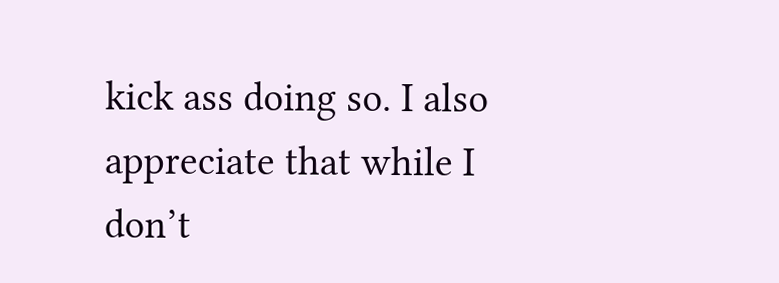kick ass doing so. I also appreciate that while I don’t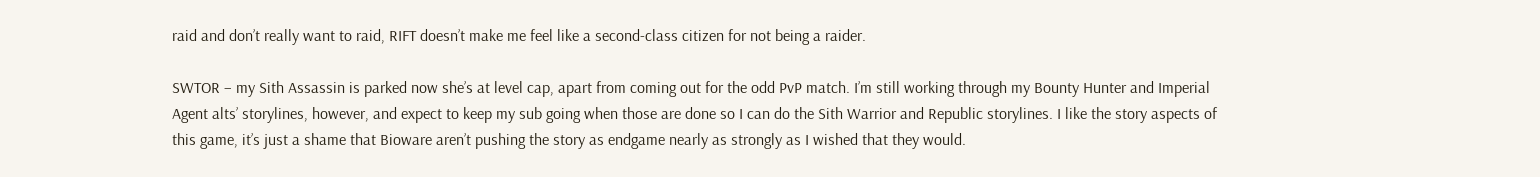raid and don’t really want to raid, RIFT doesn’t make me feel like a second-class citizen for not being a raider.

SWTOR – my Sith Assassin is parked now she’s at level cap, apart from coming out for the odd PvP match. I’m still working through my Bounty Hunter and Imperial Agent alts’ storylines, however, and expect to keep my sub going when those are done so I can do the Sith Warrior and Republic storylines. I like the story aspects of this game, it’s just a shame that Bioware aren’t pushing the story as endgame nearly as strongly as I wished that they would.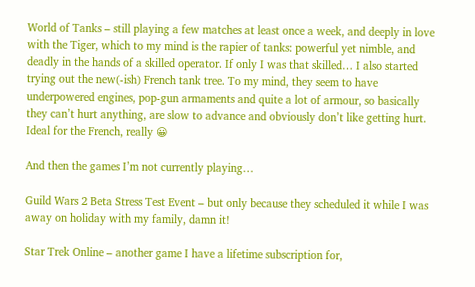World of Tanks – still playing a few matches at least once a week, and deeply in love with the Tiger, which to my mind is the rapier of tanks: powerful yet nimble, and deadly in the hands of a skilled operator. If only I was that skilled… I also started trying out the new(-ish) French tank tree. To my mind, they seem to have underpowered engines, pop-gun armaments and quite a lot of armour, so basically they can’t hurt anything, are slow to advance and obviously don’t like getting hurt. Ideal for the French, really 😀

And then the games I’m not currently playing…

Guild Wars 2 Beta Stress Test Event – but only because they scheduled it while I was away on holiday with my family, damn it!

Star Trek Online – another game I have a lifetime subscription for,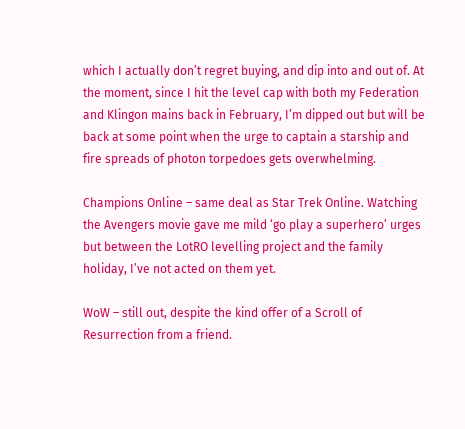which I actually don’t regret buying, and dip into and out of. At the moment, since I hit the level cap with both my Federation and Klingon mains back in February, I’m dipped out but will be back at some point when the urge to captain a starship and fire spreads of photon torpedoes gets overwhelming.

Champions Online – same deal as Star Trek Online. Watching the Avengers movie gave me mild ‘go play a superhero’ urges but between the LotRO levelling project and the family holiday, I’ve not acted on them yet.

WoW – still out, despite the kind offer of a Scroll of Resurrection from a friend.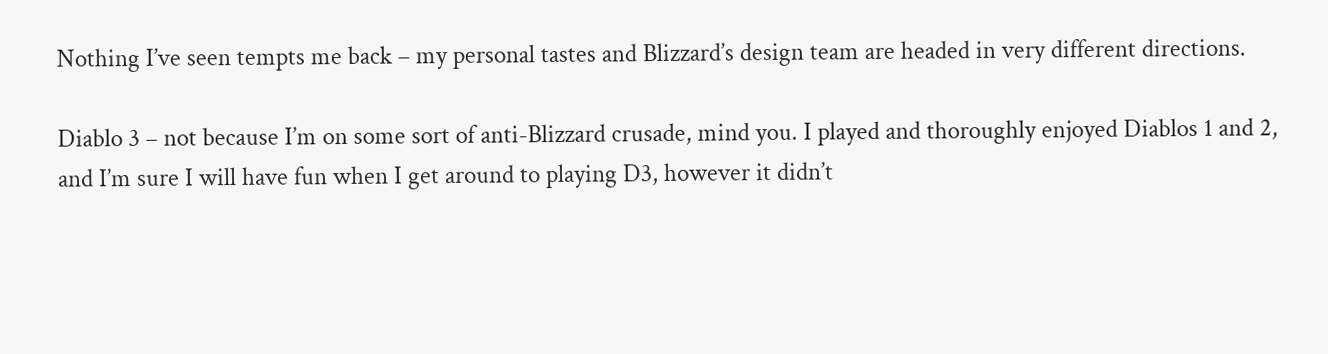Nothing I’ve seen tempts me back – my personal tastes and Blizzard’s design team are headed in very different directions.

Diablo 3 – not because I’m on some sort of anti-Blizzard crusade, mind you. I played and thoroughly enjoyed Diablos 1 and 2, and I’m sure I will have fun when I get around to playing D3, however it didn’t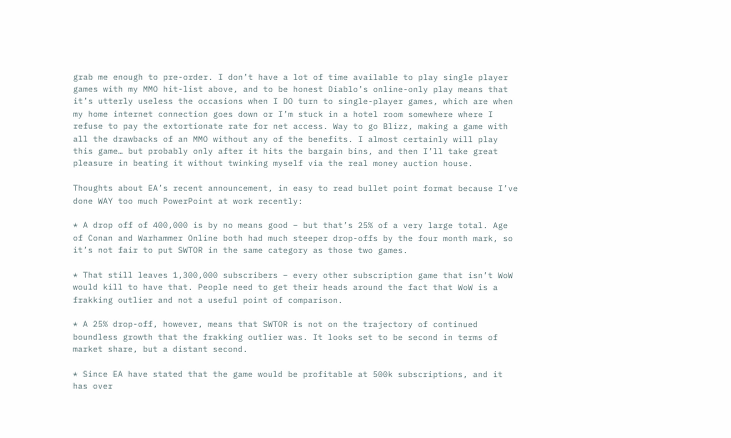grab me enough to pre-order. I don’t have a lot of time available to play single player games with my MMO hit-list above, and to be honest Diablo’s online-only play means that it’s utterly useless the occasions when I DO turn to single-player games, which are when my home internet connection goes down or I’m stuck in a hotel room somewhere where I refuse to pay the extortionate rate for net access. Way to go Blizz, making a game with all the drawbacks of an MMO without any of the benefits. I almost certainly will play this game… but probably only after it hits the bargain bins, and then I’ll take great pleasure in beating it without twinking myself via the real money auction house.

Thoughts about EA’s recent announcement, in easy to read bullet point format because I’ve done WAY too much PowerPoint at work recently:

* A drop off of 400,000 is by no means good – but that’s 25% of a very large total. Age of Conan and Warhammer Online both had much steeper drop-offs by the four month mark, so it’s not fair to put SWTOR in the same category as those two games.

* That still leaves 1,300,000 subscribers – every other subscription game that isn’t WoW would kill to have that. People need to get their heads around the fact that WoW is a frakking outlier and not a useful point of comparison.

* A 25% drop-off, however, means that SWTOR is not on the trajectory of continued boundless growth that the frakking outlier was. It looks set to be second in terms of market share, but a distant second.

* Since EA have stated that the game would be profitable at 500k subscriptions, and it has over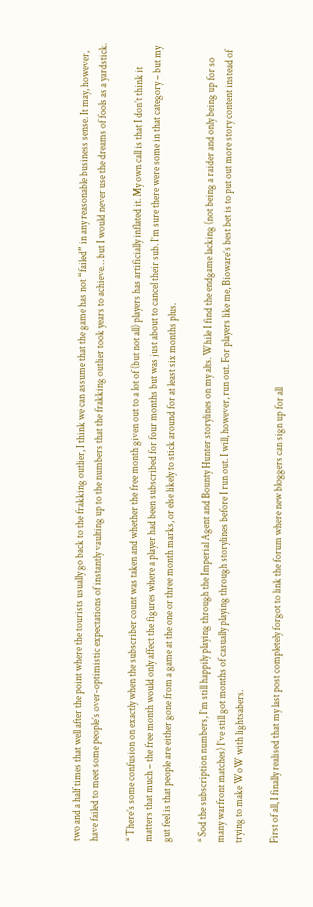two and a half times that well after the point where the tourists usually go back to the frakking outlier, I think we can assume that the game has not “failed” in any reasonable business sense. It may, however, have failed to meet some people’s over-optimistic expectations of instantly vaulting up to the numbers that the frakking outlier took years to achieve… but I would never use the dreams of fools as a yardstick.

* There’s some confusion on exactly when the subscriber count was taken and whether the free month given out to a lot of (but not all) players has artificially inflated it. My own call is that I don’t think it matters that much – the free month would only affect the figures where a player had been subscribed for four months but was just about to cancel their sub. I’m sure there were some in that category – but my gut feel is that people are either gone from a game at the one or three month marks, or else likely to stick around for at least six months plus.

* Sod the subscription numbers, I’m still happily playing through the Imperial Agent and Bounty Hunter storylines on my alts. While I find the endgame lacking (not being a raider and only being up for so many warfront matches) I’ve still got months of casually playing through storylines before I run out. I will, however, run out. For players like me, Bioware’s best bet is to put out more story content instead of trying to make WoW with lightsabers.

First of all, I finally realised that my last post completely forgot to link the forum where new bloggers can sign up for all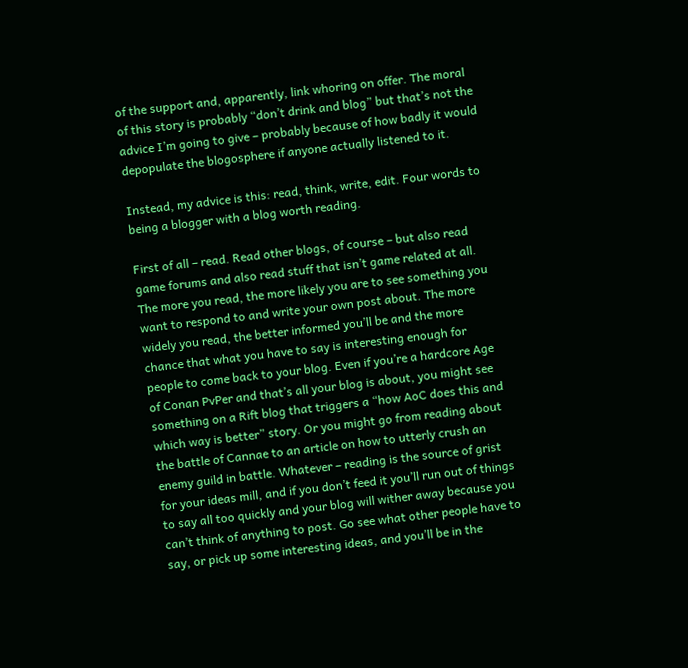of the support and, apparently, link whoring on offer. The moral of this story is probably “don’t drink and blog” but that’s not the advice I’m going to give – probably because of how badly it would depopulate the blogosphere if anyone actually listened to it.

Instead, my advice is this: read, think, write, edit. Four words to being a blogger with a blog worth reading.

First of all – read. Read other blogs, of course – but also read game forums and also read stuff that isn’t game related at all. The more you read, the more likely you are to see something you want to respond to and write your own post about. The more widely you read, the better informed you’ll be and the more chance that what you have to say is interesting enough for people to come back to your blog. Even if you’re a hardcore Age of Conan PvPer and that’s all your blog is about, you might see something on a Rift blog that triggers a “how AoC does this and which way is better” story. Or you might go from reading about the battle of Cannae to an article on how to utterly crush an enemy guild in battle. Whatever – reading is the source of grist for your ideas mill, and if you don’t feed it you’ll run out of things to say all too quickly and your blog will wither away because you can’t think of anything to post. Go see what other people have to say, or pick up some interesting ideas, and you’ll be in the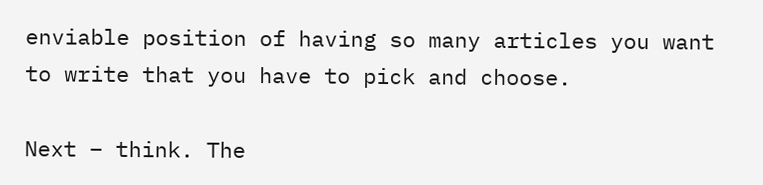enviable position of having so many articles you want to write that you have to pick and choose.

Next – think. The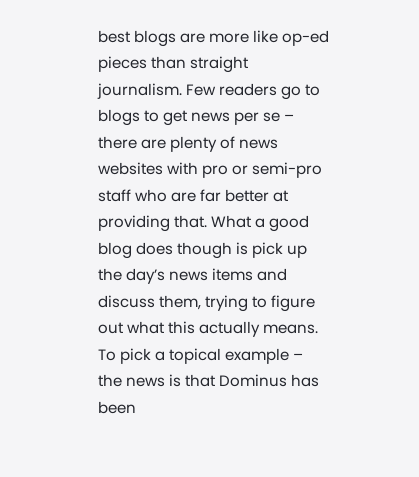best blogs are more like op-ed pieces than straight journalism. Few readers go to blogs to get news per se – there are plenty of news websites with pro or semi-pro staff who are far better at providing that. What a good blog does though is pick up the day’s news items and discuss them, trying to figure out what this actually means. To pick a topical example – the news is that Dominus has been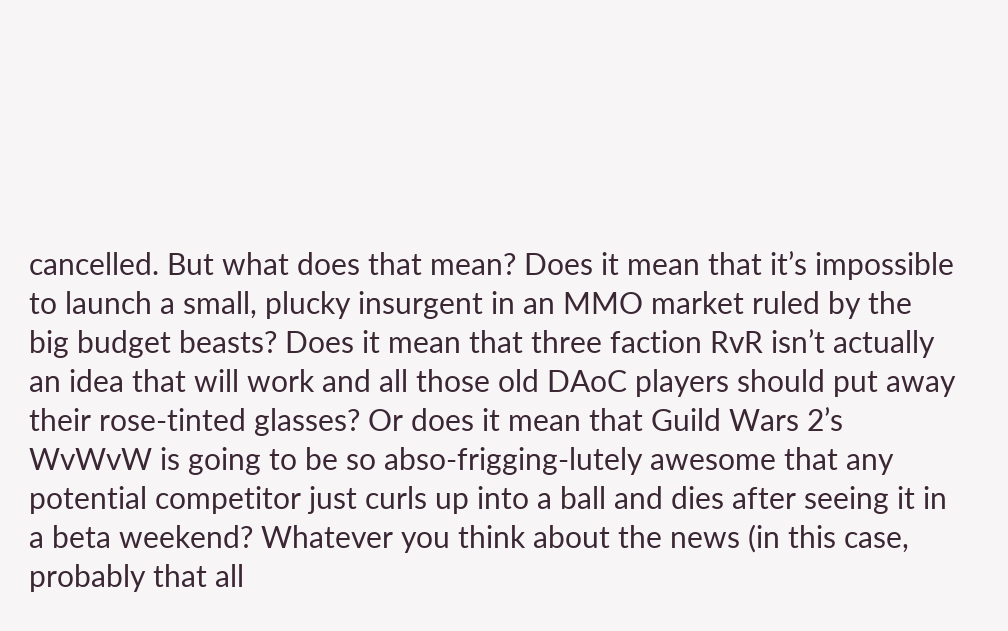cancelled. But what does that mean? Does it mean that it’s impossible to launch a small, plucky insurgent in an MMO market ruled by the big budget beasts? Does it mean that three faction RvR isn’t actually an idea that will work and all those old DAoC players should put away their rose-tinted glasses? Or does it mean that Guild Wars 2’s WvWvW is going to be so abso-frigging-lutely awesome that any potential competitor just curls up into a ball and dies after seeing it in a beta weekend? Whatever you think about the news (in this case, probably that all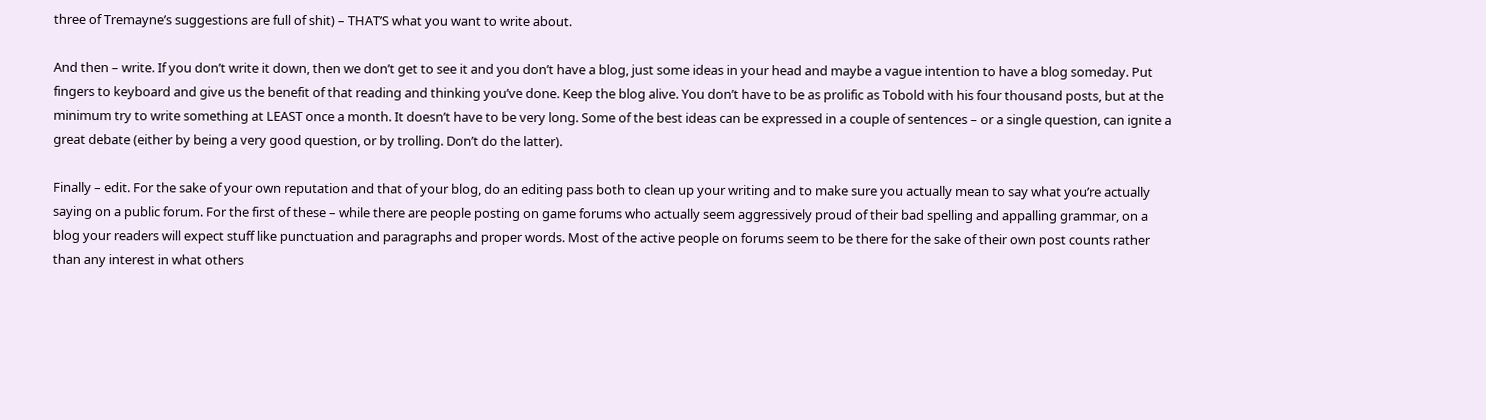three of Tremayne’s suggestions are full of shit) – THAT’S what you want to write about.

And then – write. If you don’t write it down, then we don’t get to see it and you don’t have a blog, just some ideas in your head and maybe a vague intention to have a blog someday. Put fingers to keyboard and give us the benefit of that reading and thinking you’ve done. Keep the blog alive. You don’t have to be as prolific as Tobold with his four thousand posts, but at the minimum try to write something at LEAST once a month. It doesn’t have to be very long. Some of the best ideas can be expressed in a couple of sentences – or a single question, can ignite a great debate (either by being a very good question, or by trolling. Don’t do the latter).

Finally – edit. For the sake of your own reputation and that of your blog, do an editing pass both to clean up your writing and to make sure you actually mean to say what you’re actually saying on a public forum. For the first of these – while there are people posting on game forums who actually seem aggressively proud of their bad spelling and appalling grammar, on a blog your readers will expect stuff like punctuation and paragraphs and proper words. Most of the active people on forums seem to be there for the sake of their own post counts rather than any interest in what others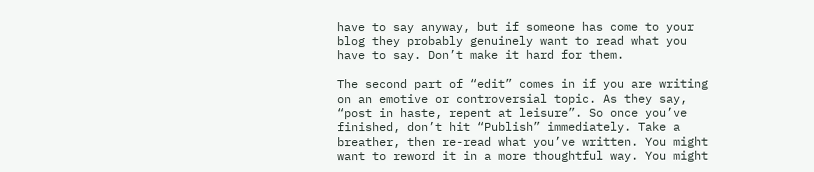have to say anyway, but if someone has come to your blog they probably genuinely want to read what you have to say. Don’t make it hard for them.

The second part of “edit” comes in if you are writing on an emotive or controversial topic. As they say, “post in haste, repent at leisure”. So once you’ve finished, don’t hit “Publish” immediately. Take a breather, then re-read what you’ve written. You might want to reword it in a more thoughtful way. You might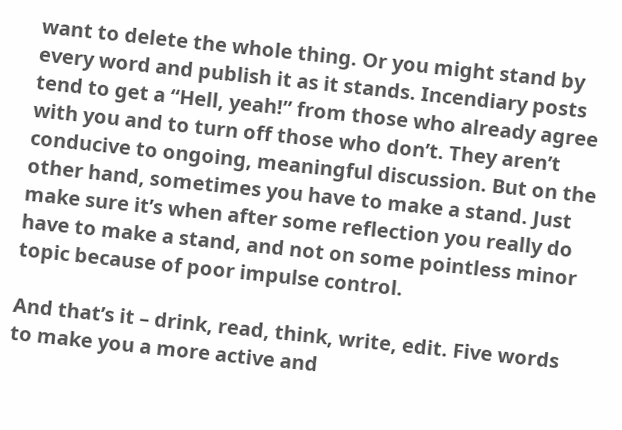want to delete the whole thing. Or you might stand by every word and publish it as it stands. Incendiary posts tend to get a “Hell, yeah!” from those who already agree with you and to turn off those who don’t. They aren’t conducive to ongoing, meaningful discussion. But on the other hand, sometimes you have to make a stand. Just make sure it’s when after some reflection you really do have to make a stand, and not on some pointless minor topic because of poor impulse control.

And that’s it – drink, read, think, write, edit. Five words to make you a more active and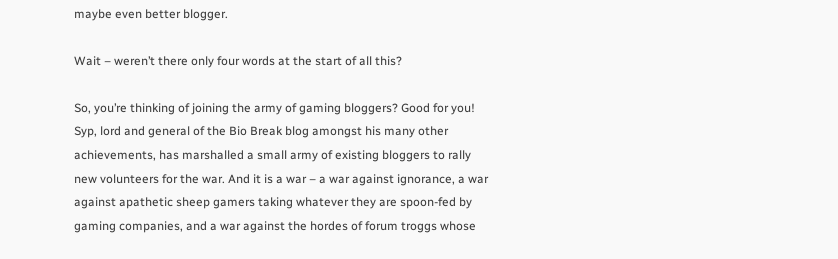maybe even better blogger.

Wait – weren’t there only four words at the start of all this?

So, you’re thinking of joining the army of gaming bloggers? Good for you! Syp, lord and general of the Bio Break blog amongst his many other achievements, has marshalled a small army of existing bloggers to rally new volunteers for the war. And it is a war – a war against ignorance, a war against apathetic sheep gamers taking whatever they are spoon-fed by gaming companies, and a war against the hordes of forum troggs whose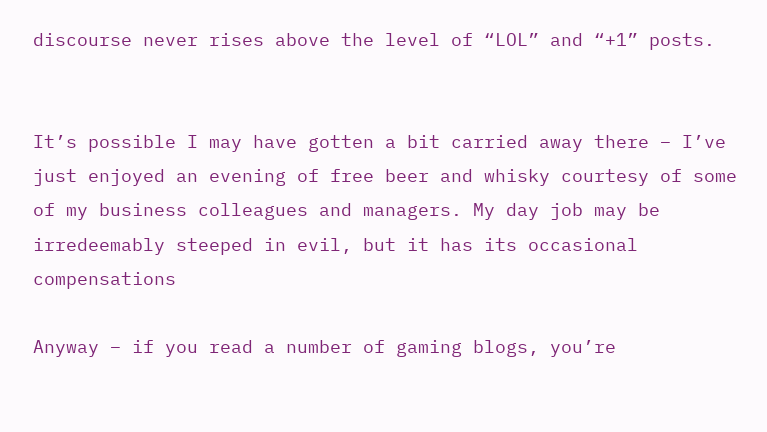discourse never rises above the level of “LOL” and “+1” posts.


It’s possible I may have gotten a bit carried away there – I’ve just enjoyed an evening of free beer and whisky courtesy of some of my business colleagues and managers. My day job may be irredeemably steeped in evil, but it has its occasional compensations

Anyway – if you read a number of gaming blogs, you’re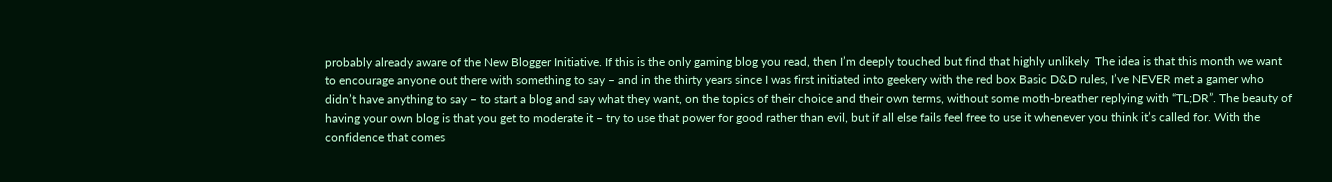probably already aware of the New Blogger Initiative. If this is the only gaming blog you read, then I’m deeply touched but find that highly unlikely  The idea is that this month we want to encourage anyone out there with something to say – and in the thirty years since I was first initiated into geekery with the red box Basic D&D rules, I’ve NEVER met a gamer who didn’t have anything to say – to start a blog and say what they want, on the topics of their choice and their own terms, without some moth-breather replying with “TL;DR”. The beauty of having your own blog is that you get to moderate it – try to use that power for good rather than evil, but if all else fails feel free to use it whenever you think it’s called for. With the confidence that comes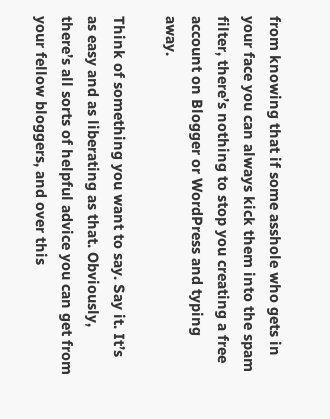from knowing that if some asshole who gets in your face you can always kick them into the spam filter, there’s nothing to stop you creating a free account on Blogger or WordPress and typing away.

Think of something you want to say. Say it. It’s as easy and as liberating as that. Obviously, there’s all sorts of helpful advice you can get from your fellow bloggers, and over this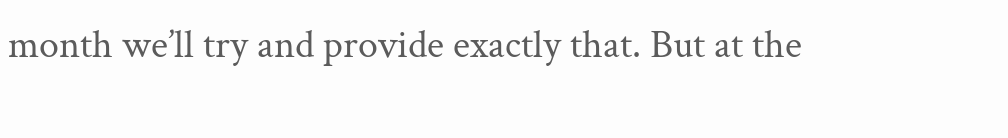month we’ll try and provide exactly that. But at the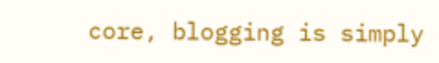core, blogging is simply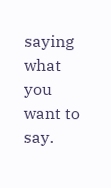saying what you want to say.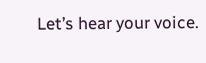Let’s hear your voice.